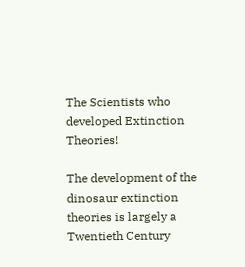The Scientists who developed Extinction Theories!

The development of the dinosaur extinction theories is largely a Twentieth Century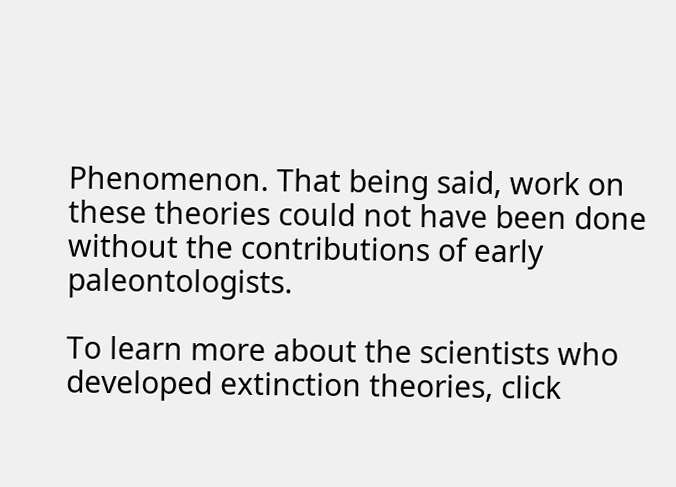Phenomenon. That being said, work on these theories could not have been done without the contributions of early paleontologists.

To learn more about the scientists who developed extinction theories, click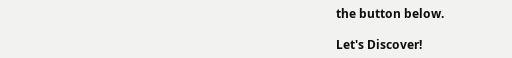the button below.

Let's Discover!